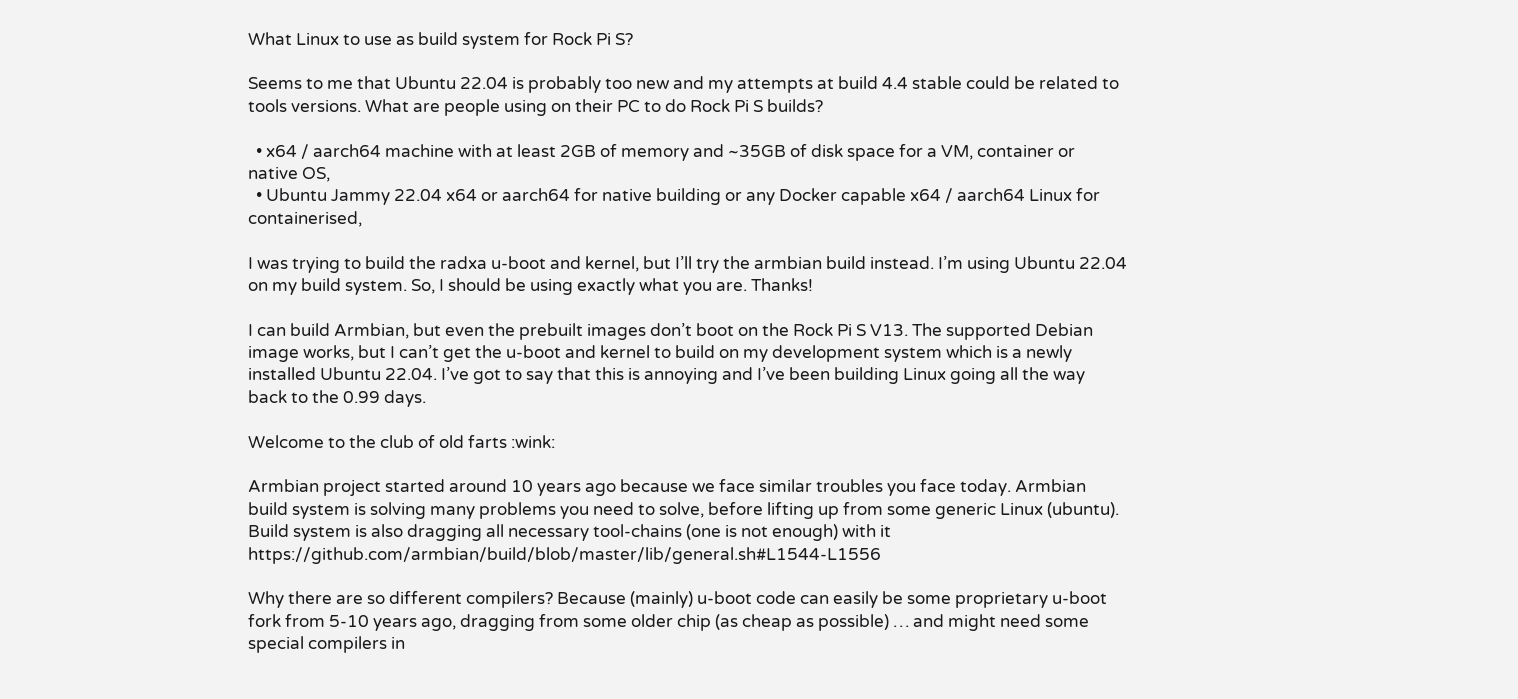What Linux to use as build system for Rock Pi S?

Seems to me that Ubuntu 22.04 is probably too new and my attempts at build 4.4 stable could be related to tools versions. What are people using on their PC to do Rock Pi S builds?

  • x64 / aarch64 machine with at least 2GB of memory and ~35GB of disk space for a VM, container or native OS,
  • Ubuntu Jammy 22.04 x64 or aarch64 for native building or any Docker capable x64 / aarch64 Linux for containerised,

I was trying to build the radxa u-boot and kernel, but I’ll try the armbian build instead. I’m using Ubuntu 22.04 on my build system. So, I should be using exactly what you are. Thanks!

I can build Armbian, but even the prebuilt images don’t boot on the Rock Pi S V13. The supported Debian image works, but I can’t get the u-boot and kernel to build on my development system which is a newly installed Ubuntu 22.04. I’ve got to say that this is annoying and I’ve been building Linux going all the way back to the 0.99 days.

Welcome to the club of old farts :wink:

Armbian project started around 10 years ago because we face similar troubles you face today. Armbian build system is solving many problems you need to solve, before lifting up from some generic Linux (ubuntu). Build system is also dragging all necessary tool-chains (one is not enough) with it https://github.com/armbian/build/blob/master/lib/general.sh#L1544-L1556

Why there are so different compilers? Because (mainly) u-boot code can easily be some proprietary u-boot fork from 5-10 years ago, dragging from some older chip (as cheap as possible) … and might need some special compilers in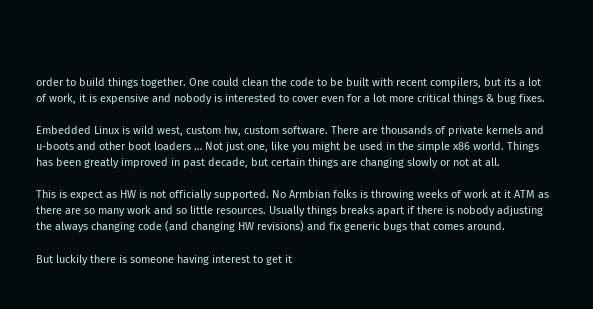order to build things together. One could clean the code to be built with recent compilers, but its a lot of work, it is expensive and nobody is interested to cover even for a lot more critical things & bug fixes.

Embedded Linux is wild west, custom hw, custom software. There are thousands of private kernels and u-boots and other boot loaders … Not just one, like you might be used in the simple x86 world. Things has been greatly improved in past decade, but certain things are changing slowly or not at all.

This is expect as HW is not officially supported. No Armbian folks is throwing weeks of work at it ATM as there are so many work and so little resources. Usually things breaks apart if there is nobody adjusting the always changing code (and changing HW revisions) and fix generic bugs that comes around.

But luckily there is someone having interest to get it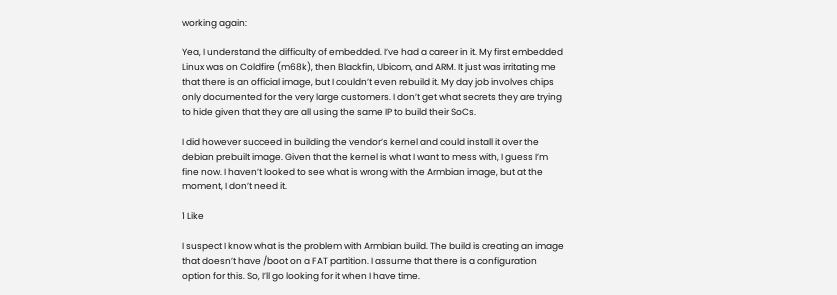working again:

Yea, I understand the difficulty of embedded. I’ve had a career in it. My first embedded Linux was on Coldfire (m68k), then Blackfin, Ubicom, and ARM. It just was irritating me that there is an official image, but I couldn’t even rebuild it. My day job involves chips only documented for the very large customers. I don’t get what secrets they are trying to hide given that they are all using the same IP to build their SoCs.

I did however succeed in building the vendor’s kernel and could install it over the debian prebuilt image. Given that the kernel is what I want to mess with, I guess I’m fine now. I haven’t looked to see what is wrong with the Armbian image, but at the moment, I don’t need it.

1 Like

I suspect I know what is the problem with Armbian build. The build is creating an image that doesn’t have /boot on a FAT partition. I assume that there is a configuration option for this. So, I’ll go looking for it when I have time.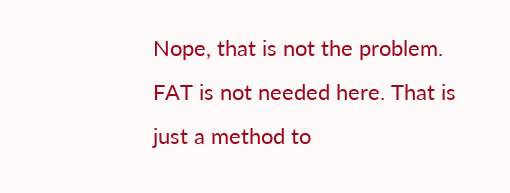Nope, that is not the problem. FAT is not needed here. That is just a method to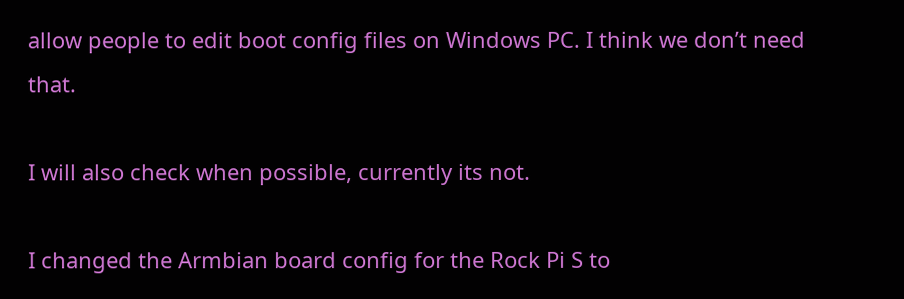allow people to edit boot config files on Windows PC. I think we don’t need that.

I will also check when possible, currently its not.

I changed the Armbian board config for the Rock Pi S to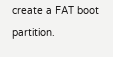create a FAT boot partition.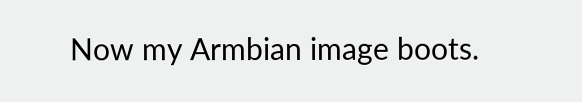Now my Armbian image boots.